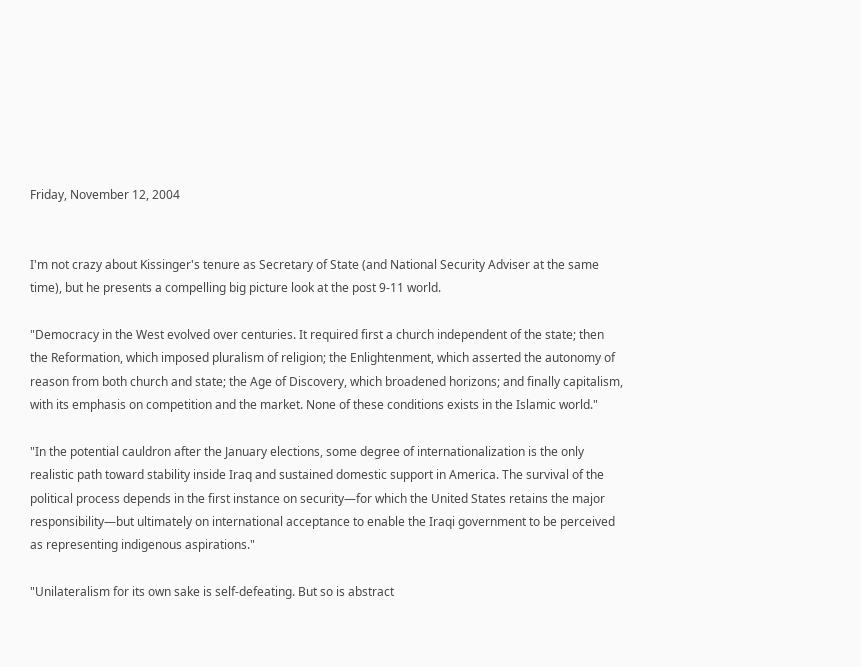Friday, November 12, 2004


I'm not crazy about Kissinger's tenure as Secretary of State (and National Security Adviser at the same time), but he presents a compelling big picture look at the post 9-11 world.

"Democracy in the West evolved over centuries. It required first a church independent of the state; then the Reformation, which imposed pluralism of religion; the Enlightenment, which asserted the autonomy of reason from both church and state; the Age of Discovery, which broadened horizons; and finally capitalism, with its emphasis on competition and the market. None of these conditions exists in the Islamic world."

"In the potential cauldron after the January elections, some degree of internationalization is the only realistic path toward stability inside Iraq and sustained domestic support in America. The survival of the political process depends in the first instance on security—for which the United States retains the major responsibility—but ultimately on international acceptance to enable the Iraqi government to be perceived as representing indigenous aspirations."

"Unilateralism for its own sake is self-defeating. But so is abstract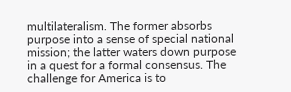multilateralism. The former absorbs purpose into a sense of special national mission; the latter waters down purpose in a quest for a formal consensus. The challenge for America is to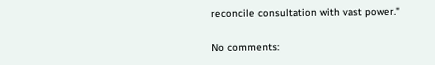reconcile consultation with vast power."

No comments: